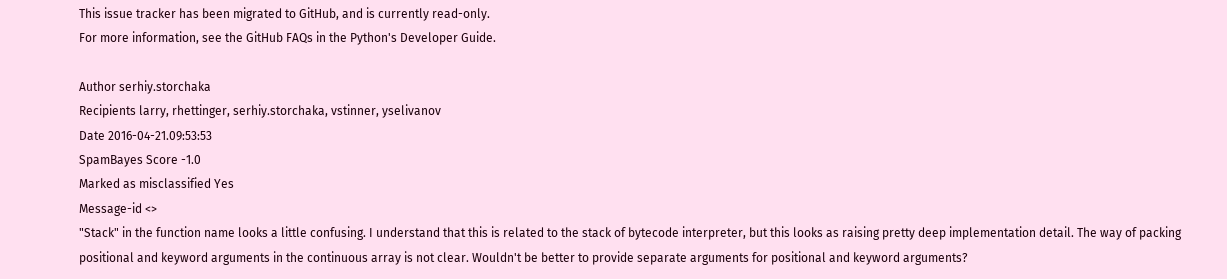This issue tracker has been migrated to GitHub, and is currently read-only.
For more information, see the GitHub FAQs in the Python's Developer Guide.

Author serhiy.storchaka
Recipients larry, rhettinger, serhiy.storchaka, vstinner, yselivanov
Date 2016-04-21.09:53:53
SpamBayes Score -1.0
Marked as misclassified Yes
Message-id <>
"Stack" in the function name looks a little confusing. I understand that this is related to the stack of bytecode interpreter, but this looks as raising pretty deep implementation detail. The way of packing positional and keyword arguments in the continuous array is not clear. Wouldn't be better to provide separate arguments for positional and keyword arguments?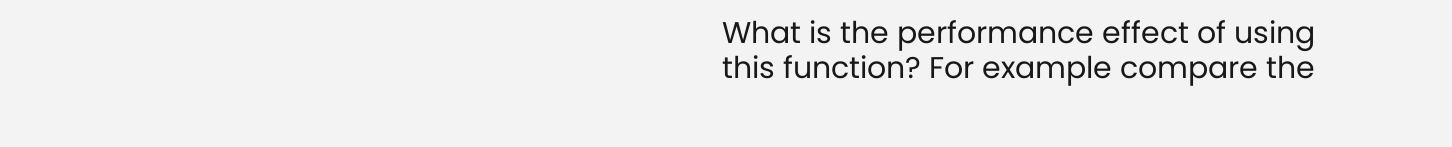What is the performance effect of using this function? For example compare the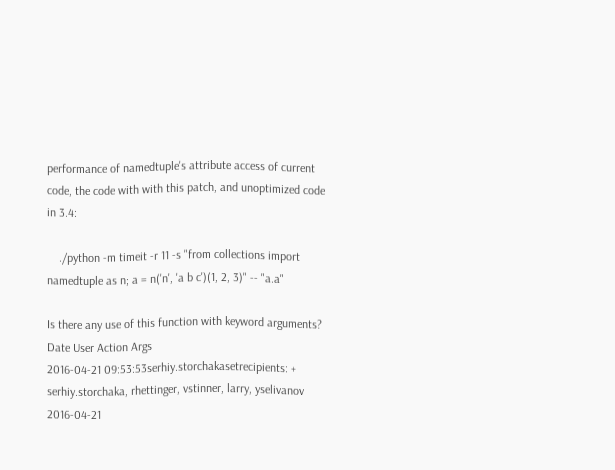performance of namedtuple's attribute access of current code, the code with with this patch, and unoptimized code in 3.4:

    ./python -m timeit -r 11 -s "from collections import namedtuple as n; a = n('n', 'a b c')(1, 2, 3)" -- "a.a"

Is there any use of this function with keyword arguments?
Date User Action Args
2016-04-21 09:53:53serhiy.storchakasetrecipients: + serhiy.storchaka, rhettinger, vstinner, larry, yselivanov
2016-04-21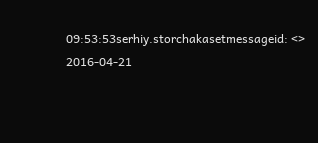09:53:53serhiy.storchakasetmessageid: <>
2016-04-21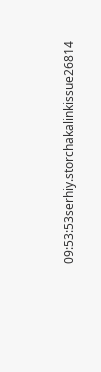09:53:53serhiy.storchakalinkissue26814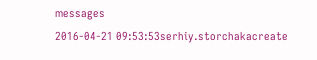messages
2016-04-21 09:53:53serhiy.storchakacreate